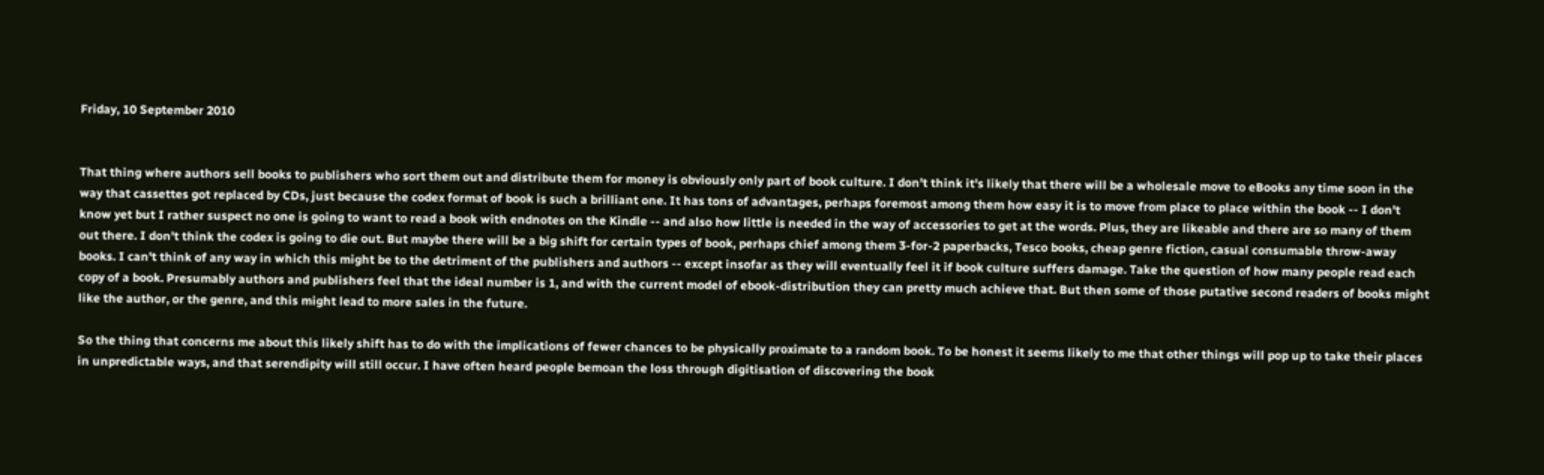Friday, 10 September 2010


That thing where authors sell books to publishers who sort them out and distribute them for money is obviously only part of book culture. I don't think it's likely that there will be a wholesale move to eBooks any time soon in the way that cassettes got replaced by CDs, just because the codex format of book is such a brilliant one. It has tons of advantages, perhaps foremost among them how easy it is to move from place to place within the book -- I don't know yet but I rather suspect no one is going to want to read a book with endnotes on the Kindle -- and also how little is needed in the way of accessories to get at the words. Plus, they are likeable and there are so many of them out there. I don't think the codex is going to die out. But maybe there will be a big shift for certain types of book, perhaps chief among them 3-for-2 paperbacks, Tesco books, cheap genre fiction, casual consumable throw-away books. I can't think of any way in which this might be to the detriment of the publishers and authors -- except insofar as they will eventually feel it if book culture suffers damage. Take the question of how many people read each copy of a book. Presumably authors and publishers feel that the ideal number is 1, and with the current model of ebook-distribution they can pretty much achieve that. But then some of those putative second readers of books might like the author, or the genre, and this might lead to more sales in the future.

So the thing that concerns me about this likely shift has to do with the implications of fewer chances to be physically proximate to a random book. To be honest it seems likely to me that other things will pop up to take their places in unpredictable ways, and that serendipity will still occur. I have often heard people bemoan the loss through digitisation of discovering the book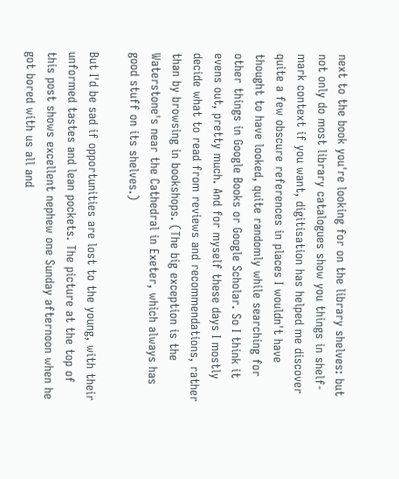next to the book you're looking for on the library shelves: but not only do most library catalogues show you things in shelf-mark context if you want, digitisation has helped me discover quite a few obscure references in places I wouldn't have thought to have looked, quite randomly while searching for other things in Google Books or Google Scholar. So I think it evens out, pretty much. And for myself these days I mostly decide what to read from reviews and recommendations, rather than by browsing in bookshops. (The big exception is the Waterstone's near the Cathedral in Exeter, which always has good stuff on its shelves.)

But I'd be sad if opportunities are lost to the young, with their unformed tastes and lean pockets. The picture at the top of this post shows excellent nephew one Sunday afternoon when he got bored with us all and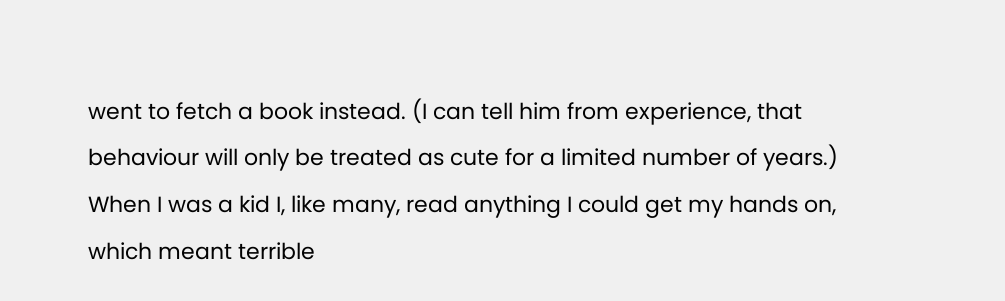went to fetch a book instead. (I can tell him from experience, that behaviour will only be treated as cute for a limited number of years.) When I was a kid I, like many, read anything I could get my hands on, which meant terrible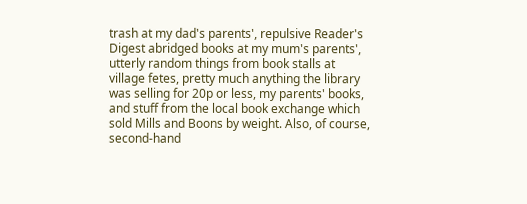trash at my dad's parents', repulsive Reader's Digest abridged books at my mum's parents', utterly random things from book stalls at village fetes, pretty much anything the library was selling for 20p or less, my parents' books, and stuff from the local book exchange which sold Mills and Boons by weight. Also, of course, second-hand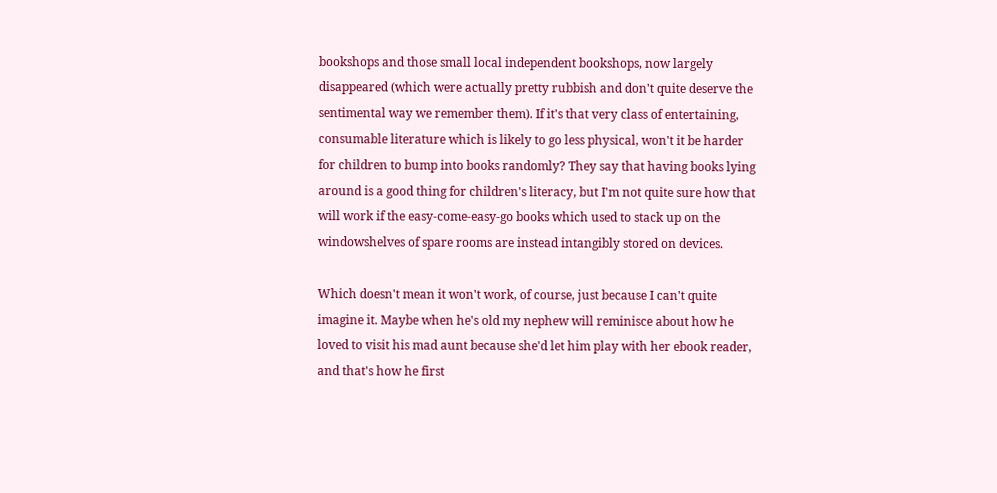bookshops and those small local independent bookshops, now largely disappeared (which were actually pretty rubbish and don't quite deserve the sentimental way we remember them). If it's that very class of entertaining, consumable literature which is likely to go less physical, won't it be harder for children to bump into books randomly? They say that having books lying around is a good thing for children's literacy, but I'm not quite sure how that will work if the easy-come-easy-go books which used to stack up on the windowshelves of spare rooms are instead intangibly stored on devices.

Which doesn't mean it won't work, of course, just because I can't quite imagine it. Maybe when he's old my nephew will reminisce about how he loved to visit his mad aunt because she'd let him play with her ebook reader, and that's how he first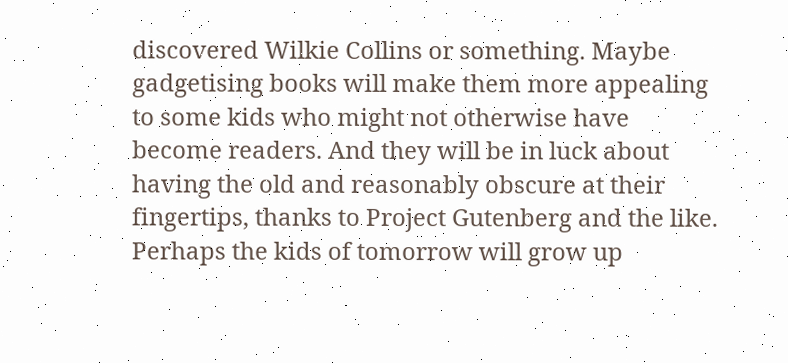discovered Wilkie Collins or something. Maybe gadgetising books will make them more appealing to some kids who might not otherwise have become readers. And they will be in luck about having the old and reasonably obscure at their fingertips, thanks to Project Gutenberg and the like. Perhaps the kids of tomorrow will grow up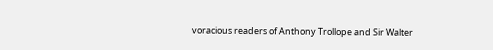voracious readers of Anthony Trollope and Sir Walter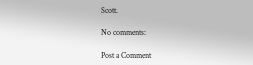Scott.

No comments:

Post a Comment